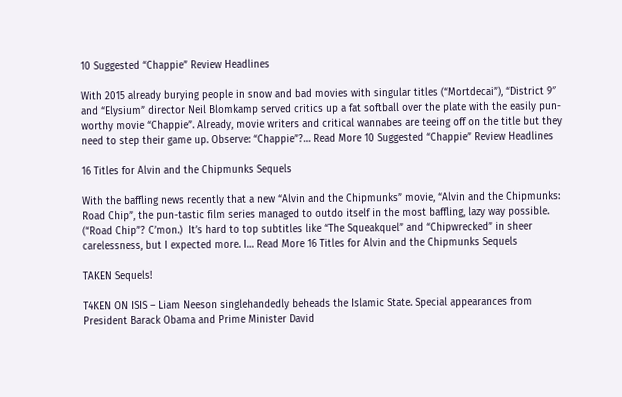10 Suggested “Chappie” Review Headlines

With 2015 already burying people in snow and bad movies with singular titles (“Mortdecai”), “District 9″ and “Elysium” director Neil Blomkamp served critics up a fat softball over the plate with the easily pun-worthy movie “Chappie”. Already, movie writers and critical wannabes are teeing off on the title but they need to step their game up. Observe: “Chappie”?… Read More 10 Suggested “Chappie” Review Headlines

16 Titles for Alvin and the Chipmunks Sequels

With the baffling news recently that a new “Alvin and the Chipmunks” movie, “Alvin and the Chipmunks: Road Chip”, the pun-tastic film series managed to outdo itself in the most baffling, lazy way possible. (“Road Chip”? C’mon.)  It’s hard to top subtitles like “The Squeakquel” and “Chipwrecked” in sheer carelessness, but I expected more. I… Read More 16 Titles for Alvin and the Chipmunks Sequels

TAKEN Sequels!

T4KEN ON ISIS – Liam Neeson singlehandedly beheads the Islamic State. Special appearances from President Barack Obama and Prime Minister David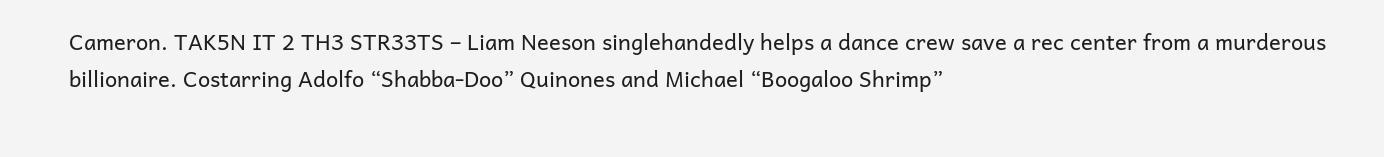Cameron. TAK5N IT 2 TH3 STR33TS – Liam Neeson singlehandedly helps a dance crew save a rec center from a murderous billionaire. Costarring Adolfo “Shabba-Doo” Quinones and Michael “Boogaloo Shrimp”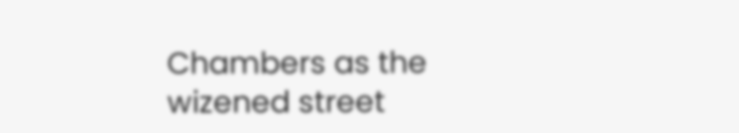Chambers as the wizened street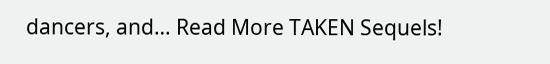dancers, and… Read More TAKEN Sequels!